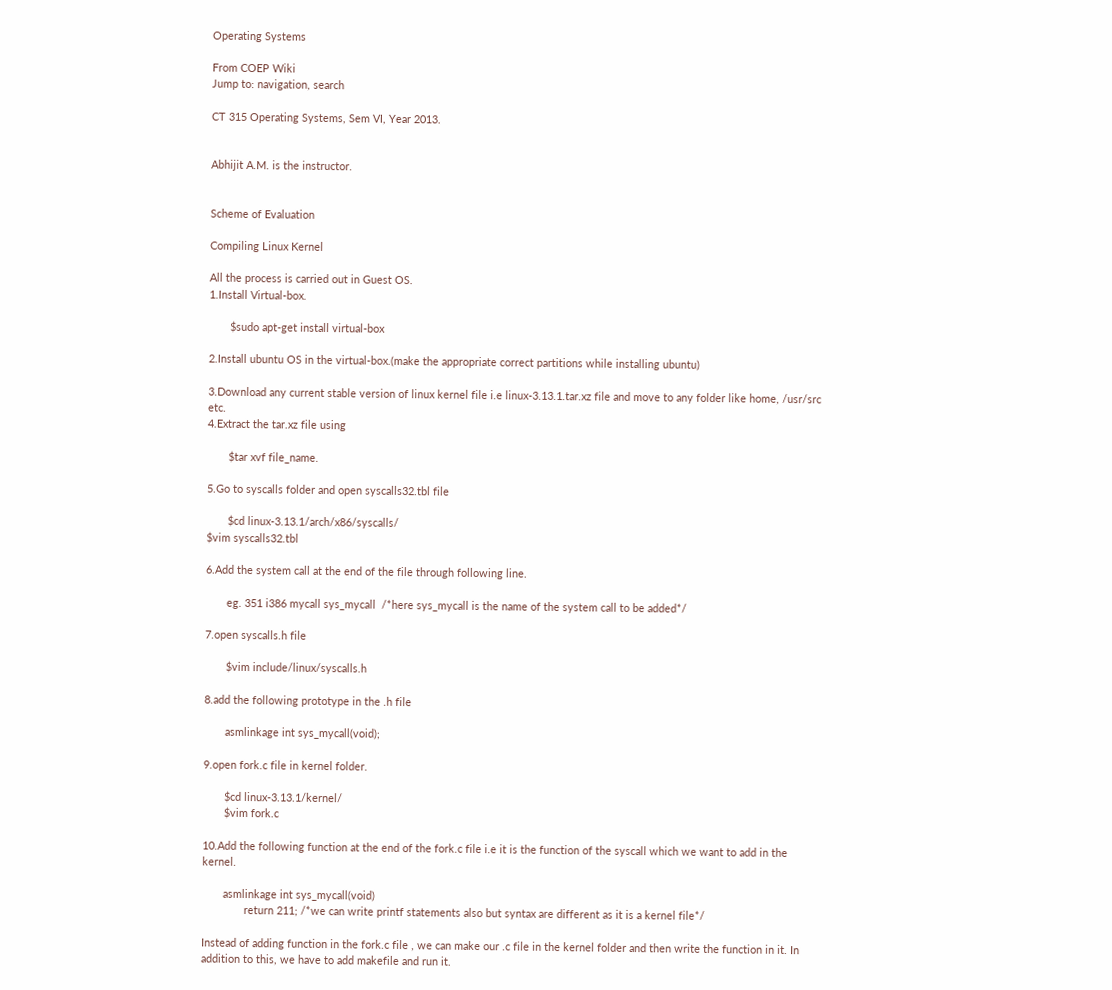Operating Systems

From COEP Wiki
Jump to: navigation, search

CT 315 Operating Systems, Sem VI, Year 2013.


Abhijit A.M. is the instructor.


Scheme of Evaluation

Compiling Linux Kernel

All the process is carried out in Guest OS.
1.Install Virtual-box.

       $sudo apt-get install virtual-box

2.Install ubuntu OS in the virtual-box.(make the appropriate correct partitions while installing ubuntu)

3.Download any current stable version of linux kernel file i.e linux-3.13.1.tar.xz file and move to any folder like home, /usr/src etc.
4.Extract the tar.xz file using

       $tar xvf file_name.

5.Go to syscalls folder and open syscalls32.tbl file

       $cd linux-3.13.1/arch/x86/syscalls/
$vim syscalls32.tbl

6.Add the system call at the end of the file through following line.

       eg. 351 i386 mycall sys_mycall  /*here sys_mycall is the name of the system call to be added*/

7.open syscalls.h file

       $vim include/linux/syscalls.h

8.add the following prototype in the .h file

       asmlinkage int sys_mycall(void);

9.open fork.c file in kernel folder.

       $cd linux-3.13.1/kernel/
       $vim fork.c

10.Add the following function at the end of the fork.c file i.e it is the function of the syscall which we want to add in the kernel.

       asmlinkage int sys_mycall(void)
              return 211; /*we can write printf statements also but syntax are different as it is a kernel file*/

Instead of adding function in the fork.c file , we can make our .c file in the kernel folder and then write the function in it. In addition to this, we have to add makefile and run it.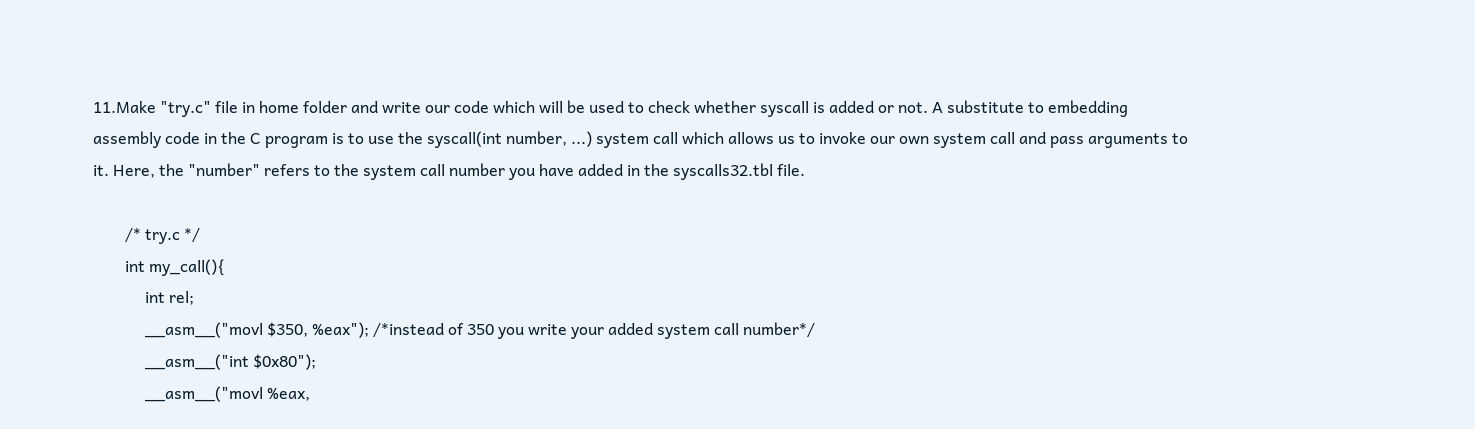11.Make "try.c" file in home folder and write our code which will be used to check whether syscall is added or not. A substitute to embedding assembly code in the C program is to use the syscall(int number, ...) system call which allows us to invoke our own system call and pass arguments to it. Here, the "number" refers to the system call number you have added in the syscalls32.tbl file.

        /* try.c */
        int my_call(){
             int rel;
             __asm__("movl $350, %eax"); /*instead of 350 you write your added system call number*/
             __asm__("int $0x80");
             __asm__("movl %eax,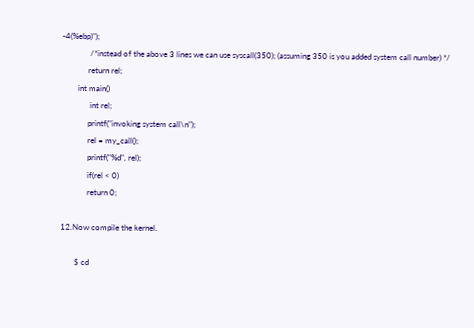-4(%ebp)");
              /*instead of the above 3 lines we can use syscall(350); (assuming 350 is you added system call number) */
             return rel;
        int main()
              int rel;
             printf("invoking system call\n");
             rel = my_call();
             printf("%d", rel);
             if(rel < 0)
             return 0;

12.Now compile the kernel.

       $ cd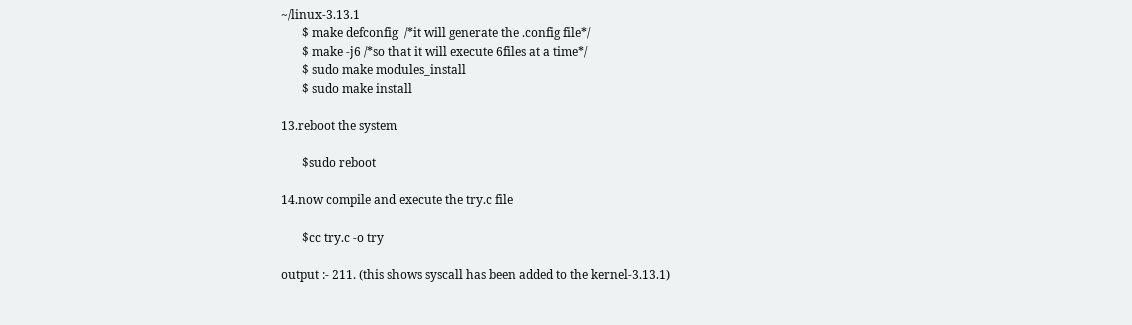~/linux-3.13.1
       $ make defconfig  /*it will generate the .config file*/
       $ make -j6 /*so that it will execute 6files at a time*/
       $ sudo make modules_install
       $ sudo make install

13.reboot the system

       $sudo reboot

14.now compile and execute the try.c file

       $cc try.c -o try

output :- 211. (this shows syscall has been added to the kernel-3.13.1)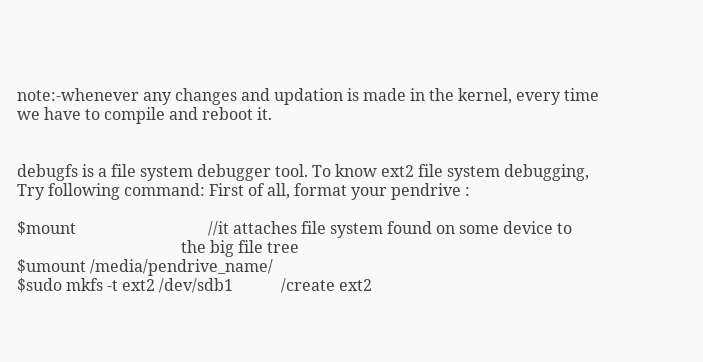note:-whenever any changes and updation is made in the kernel, every time we have to compile and reboot it.


debugfs is a file system debugger tool. To know ext2 file system debugging, Try following command: First of all, format your pendrive :

$mount                                 //it attaches file system found on some device to
                                         the big file tree
$umount /media/pendrive_name/
$sudo mkfs -t ext2 /dev/sdb1            /create ext2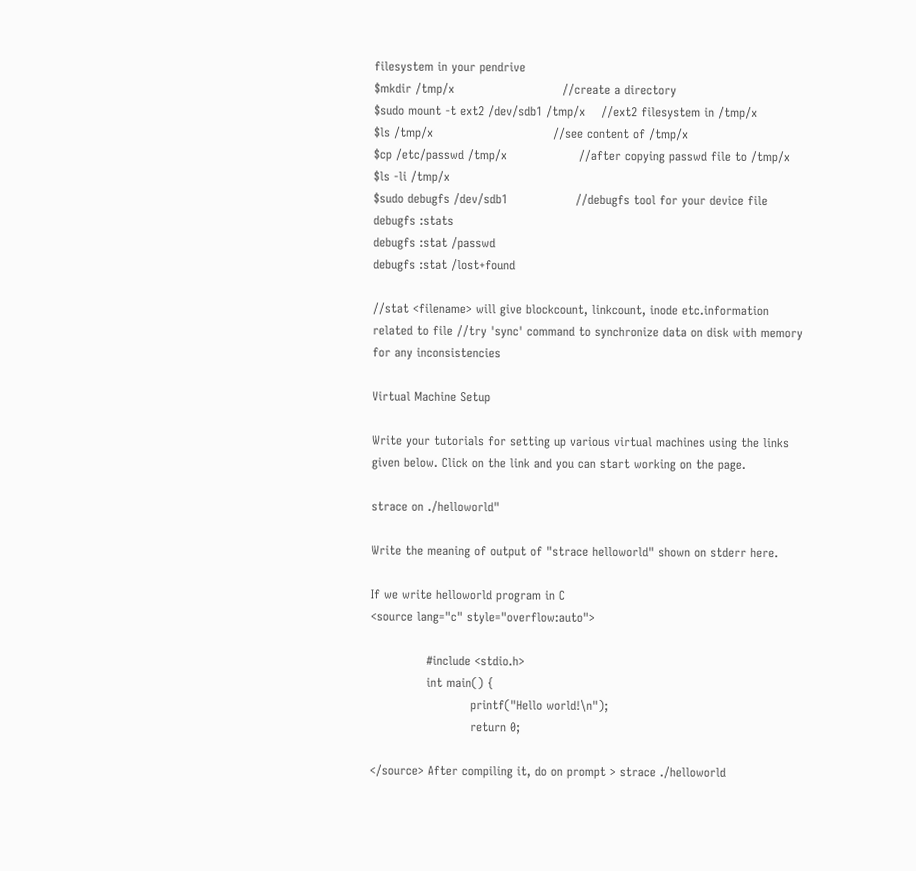filesystem in your pendrive
$mkdir /tmp/x                           //create a directory
$sudo mount -t ext2 /dev/sdb1 /tmp/x    //ext2 filesystem in /tmp/x
$ls /tmp/x                              //see content of /tmp/x
$cp /etc/passwd /tmp/x                  //after copying passwd file to /tmp/x
$ls -li /tmp/x
$sudo debugfs /dev/sdb1                 //debugfs tool for your device file
debugfs :stats
debugfs :stat /passwd
debugfs :stat /lost+found

//stat <filename> will give blockcount, linkcount, inode etc.information related to file //try 'sync' command to synchronize data on disk with memory for any inconsistencies

Virtual Machine Setup

Write your tutorials for setting up various virtual machines using the links given below. Click on the link and you can start working on the page.

strace on ./helloworld"

Write the meaning of output of "strace helloworld" shown on stderr here.

If we write helloworld program in C
<source lang="c" style="overflow:auto">

              #include <stdio.h>
              int main() {
                         printf("Hello world!\n");
                         return 0;

</source> After compiling it, do on prompt > strace ./helloworld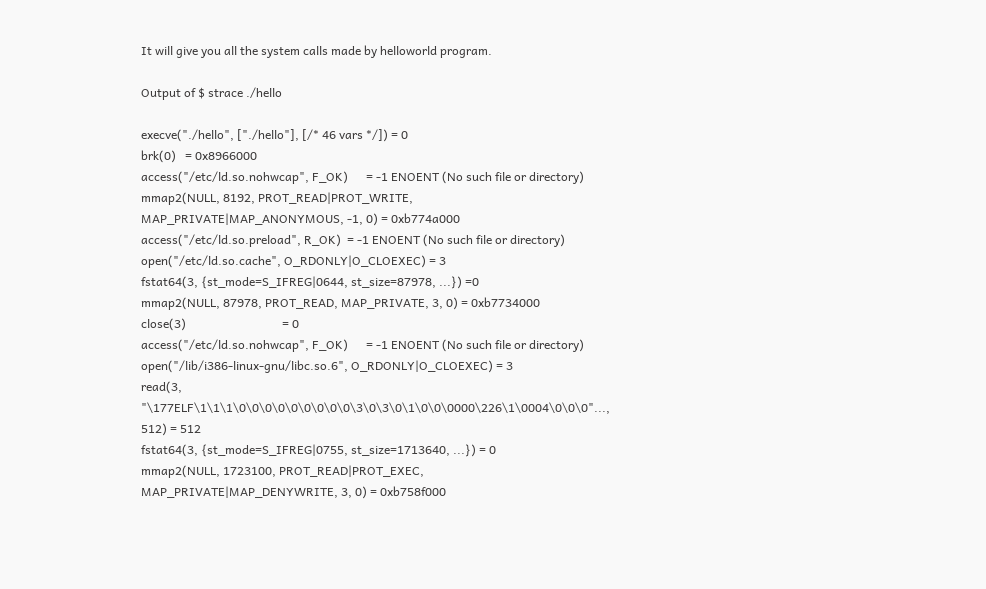It will give you all the system calls made by helloworld program.

Output of $ strace ./hello

execve("./hello", ["./hello"], [/* 46 vars */]) = 0
brk(0)   = 0x8966000
access("/etc/ld.so.nohwcap", F_OK)      = -1 ENOENT (No such file or directory)
mmap2(NULL, 8192, PROT_READ|PROT_WRITE, MAP_PRIVATE|MAP_ANONYMOUS, -1, 0) = 0xb774a000
access("/etc/ld.so.preload", R_OK)  = -1 ENOENT (No such file or directory)
open("/etc/ld.so.cache", O_RDONLY|O_CLOEXEC) = 3
fstat64(3, {st_mode=S_IFREG|0644, st_size=87978, ...}) =0
mmap2(NULL, 87978, PROT_READ, MAP_PRIVATE, 3, 0) = 0xb7734000
close(3)                                = 0
access("/etc/ld.so.nohwcap", F_OK)      = -1 ENOENT (No such file or directory)
open("/lib/i386-linux-gnu/libc.so.6", O_RDONLY|O_CLOEXEC) = 3
read(3, "\177ELF\1\1\1\0\0\0\0\0\0\0\0\0\3\0\3\0\1\0\0\0000\226\1\0004\0\0\0"..., 512) = 512
fstat64(3, {st_mode=S_IFREG|0755, st_size=1713640, ...}) = 0
mmap2(NULL, 1723100, PROT_READ|PROT_EXEC, MAP_PRIVATE|MAP_DENYWRITE, 3, 0) = 0xb758f000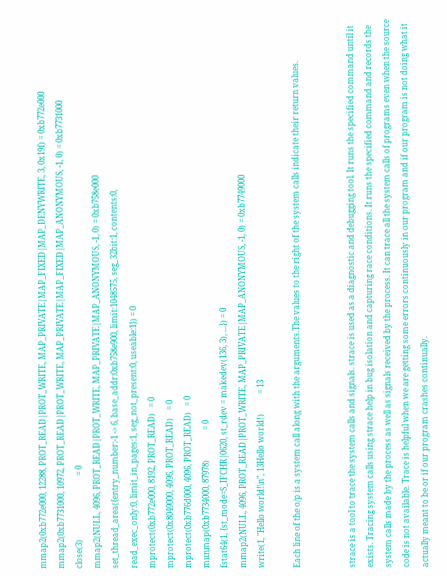mmap2(0xb772e000, 12288, PROT_READ|PROT_WRITE, MAP_PRIVATE|MAP_FIXED|MAP_DENYWRITE, 3, 0x19f) = 0xb772e000
mmap2(0xb7731000, 10972, PROT_READ|PROT_WRITE, MAP_PRIVATE|MAP_FIXED|MAP_ANONYMOUS, -1, 0) = 0xb7731000
close(3)                                = 0
mmap2(NULL, 4096, PROT_READ|PROT_WRITE, MAP_PRIVATE|MAP_ANONYMOUS, -1, 0) = 0xb758e000
set_thread_area({entry_number:-1 -> 6, base_addr:0xb758e900, limit:1048575, seg_32bit:1, contents:0,
read_exec_only:0, limit_in_pages:1, seg_not_present:0, useable:1}) = 0
mprotect(0xb772e000, 8192, PROT_READ)   = 0
mprotect(0x8049000, 4096, PROT_READ)    = 0
mprotect(0xb776d000, 4096, PROT_READ)   = 0
munmap(0xb7734000, 87978)               = 0
fstat64(1, {st_mode=S_IFCHR|0620, st_rdev = makedev(136, 3), ...}) = 0
mmap2(NULL, 4096, PROT_READ|PROT_WRITE, MAP_PRIVATE|MAP_ANONYMOUS, -1, 0) = 0xb7749000
write(1, "Hello world!\n", 13Hello world!)          = 13

Each line of the o/p is a system call along with the arguments.The values to the right of the system calls indicate their return values.


strace is a tool to trace the system calls and signals. strace is used as a diagnostic and debugging tool. It runs the specified command until it exists. Tracing system calls using strace help in bug isolation and capturing race conditions. It runs the specified command and records the system calls made by the process as well as signals received by the process. It can trace all the system calls of programs even when the source code is not available. Trace is helpful when we are getting some errors continuously in our program and if our program is not doing what it actually meant to be or if our program crashes continually.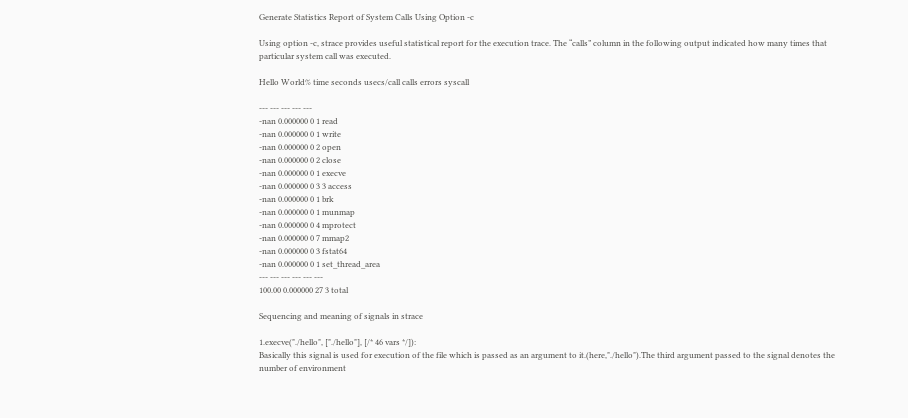Generate Statistics Report of System Calls Using Option -c

Using option -c, strace provides useful statistical report for the execution trace. The “calls” column in the following output indicated how many times that particular system call was executed.

Hello World% time seconds usecs/call calls errors syscall

--- --- --- --- ---
-nan 0.000000 0 1 read
-nan 0.000000 0 1 write
-nan 0.000000 0 2 open
-nan 0.000000 0 2 close
-nan 0.000000 0 1 execve
-nan 0.000000 0 3 3 access
-nan 0.000000 0 1 brk
-nan 0.000000 0 1 munmap
-nan 0.000000 0 4 mprotect
-nan 0.000000 0 7 mmap2
-nan 0.000000 0 3 fstat64
-nan 0.000000 0 1 set_thread_area
--- --- --- --- --- ---
100.00 0.000000 27 3 total

Sequencing and meaning of signals in strace

1.execve("./hello", ["./hello"], [/* 46 vars */]):
Basically this signal is used for execution of the file which is passed as an argument to it.(here,"./hello").The third argument passed to the signal denotes the number of environment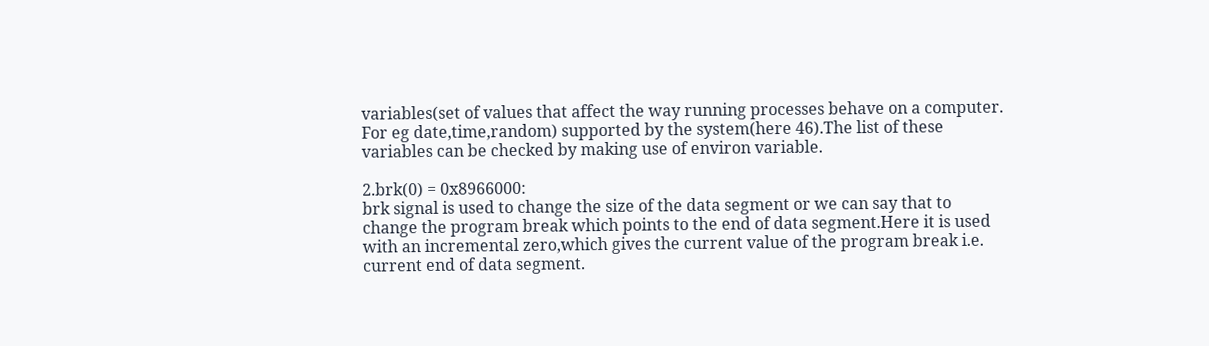variables(set of values that affect the way running processes behave on a computer. For eg date,time,random) supported by the system(here 46).The list of these variables can be checked by making use of environ variable.

2.brk(0) = 0x8966000:
brk signal is used to change the size of the data segment or we can say that to change the program break which points to the end of data segment.Here it is used with an incremental zero,which gives the current value of the program break i.e. current end of data segment.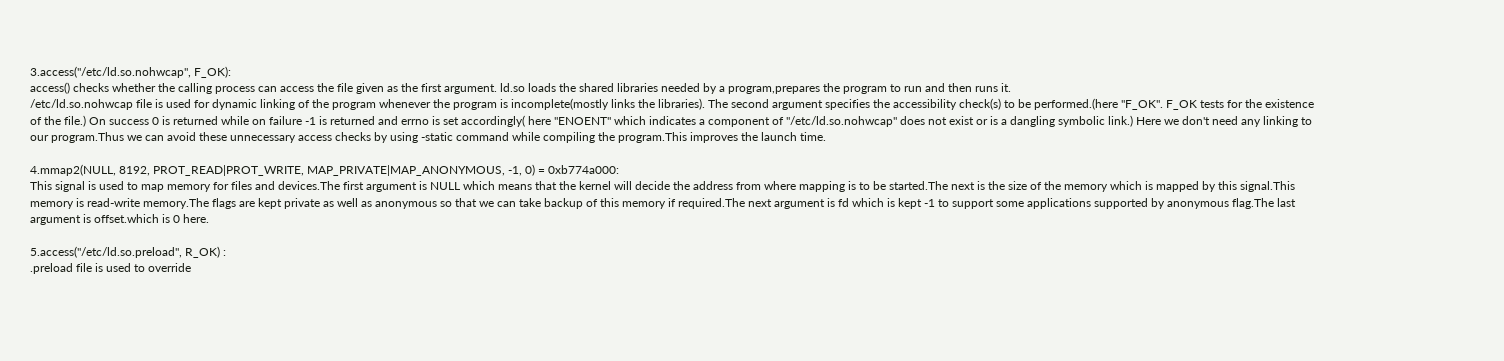3.access("/etc/ld.so.nohwcap", F_OK):
access() checks whether the calling process can access the file given as the first argument. ld.so loads the shared libraries needed by a program,prepares the program to run and then runs it.
/etc/ld.so.nohwcap file is used for dynamic linking of the program whenever the program is incomplete(mostly links the libraries). The second argument specifies the accessibility check(s) to be performed.(here "F_OK". F_OK tests for the existence of the file.) On success 0 is returned while on failure -1 is returned and errno is set accordingly( here "ENOENT" which indicates a component of "/etc/ld.so.nohwcap" does not exist or is a dangling symbolic link.) Here we don't need any linking to our program.Thus we can avoid these unnecessary access checks by using -static command while compiling the program.This improves the launch time.

4.mmap2(NULL, 8192, PROT_READ|PROT_WRITE, MAP_PRIVATE|MAP_ANONYMOUS, -1, 0) = 0xb774a000:
This signal is used to map memory for files and devices.The first argument is NULL which means that the kernel will decide the address from where mapping is to be started.The next is the size of the memory which is mapped by this signal.This memory is read-write memory.The flags are kept private as well as anonymous so that we can take backup of this memory if required.The next argument is fd which is kept -1 to support some applications supported by anonymous flag.The last argument is offset.which is 0 here.

5.access("/etc/ld.so.preload", R_OK) :
.preload file is used to override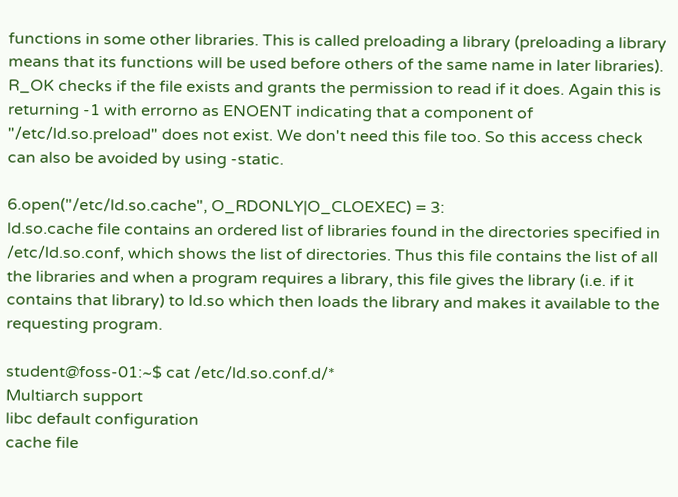functions in some other libraries. This is called preloading a library (preloading a library means that its functions will be used before others of the same name in later libraries). R_OK checks if the file exists and grants the permission to read if it does. Again this is returning -1 with errorno as ENOENT indicating that a component of "/etc/ld.so.preload" does not exist. We don't need this file too. So this access check can also be avoided by using -static.

6.open("/etc/ld.so.cache", O_RDONLY|O_CLOEXEC) = 3:
ld.so.cache file contains an ordered list of libraries found in the directories specified in /etc/ld.so.conf, which shows the list of directories. Thus this file contains the list of all the libraries and when a program requires a library, this file gives the library (i.e. if it contains that library) to ld.so which then loads the library and makes it available to the requesting program.

student@foss-01:~$ cat /etc/ld.so.conf.d/*
Multiarch support
libc default configuration
cache file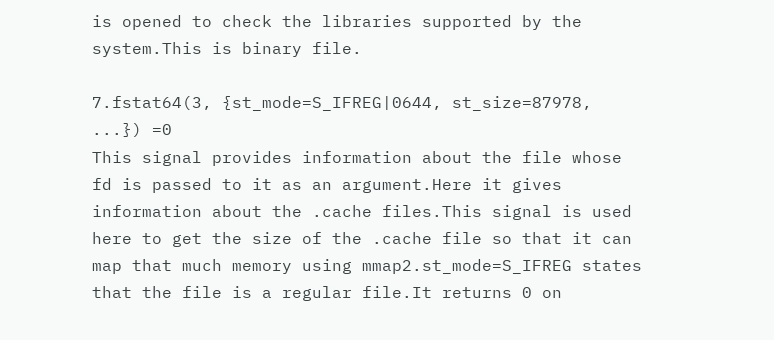is opened to check the libraries supported by the system.This is binary file.

7.fstat64(3, {st_mode=S_IFREG|0644, st_size=87978, ...}) =0
This signal provides information about the file whose fd is passed to it as an argument.Here it gives information about the .cache files.This signal is used here to get the size of the .cache file so that it can map that much memory using mmap2.st_mode=S_IFREG states that the file is a regular file.It returns 0 on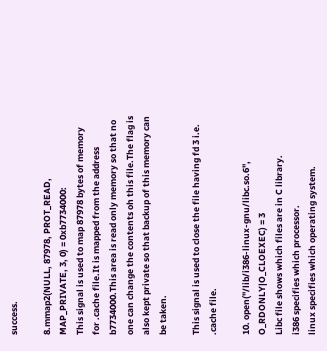success.

8.mmap2(NULL, 87978, PROT_READ, MAP_PRIVATE, 3, 0) = 0xb7734000:
This signal is used to map 87978 bytes of memory for .cache file.It is mapped from the address b7734000.This area is read only memory so that no one can change the contents oh this file.The flag is also kept private so that backup of this memory can be taken.

This signal is used to close the file having fd 3 i.e. .cache file.

10. open("/lib/i386-linux-gnu/libc.so.6", O_RDONLY|O_CLOEXEC) = 3
Libc file shows which files are in C library.
i386 specifies which processor.
linux specifies which operating system.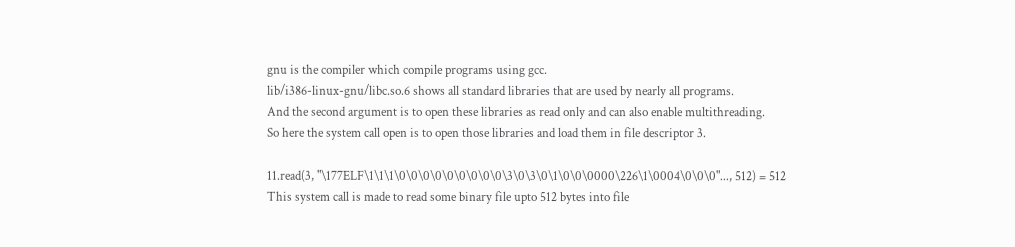gnu is the compiler which compile programs using gcc.
lib/i386-linux-gnu/libc.so.6 shows all standard libraries that are used by nearly all programs.
And the second argument is to open these libraries as read only and can also enable multithreading.
So here the system call open is to open those libraries and load them in file descriptor 3.

11.read(3, "\177ELF\1\1\1\0\0\0\0\0\0\0\0\0\3\0\3\0\1\0\0\0000\226\1\0004\0\0\0"..., 512) = 512
This system call is made to read some binary file upto 512 bytes into file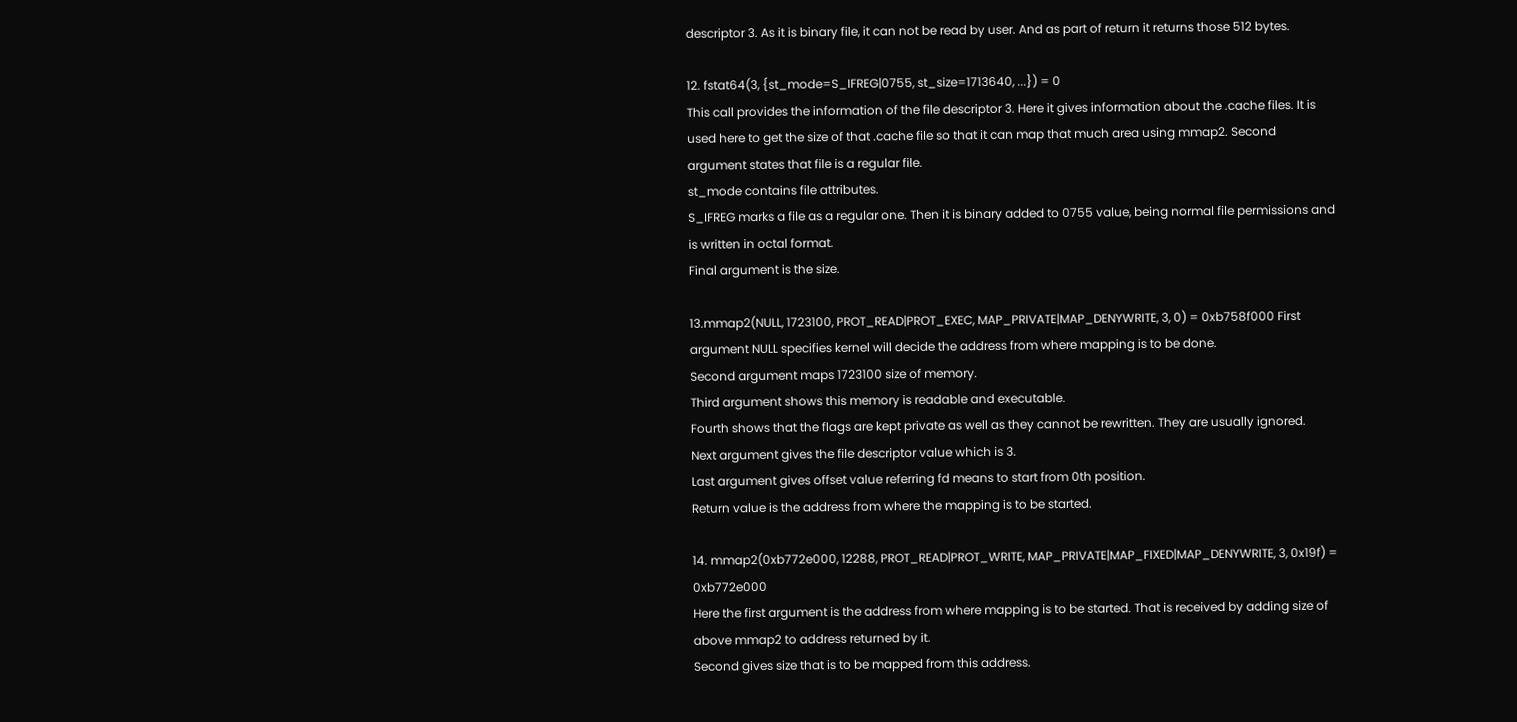descriptor 3. As it is binary file, it can not be read by user. And as part of return it returns those 512 bytes.

12. fstat64(3, {st_mode=S_IFREG|0755, st_size=1713640, ...}) = 0
This call provides the information of the file descriptor 3. Here it gives information about the .cache files. It is used here to get the size of that .cache file so that it can map that much area using mmap2. Second argument states that file is a regular file.
st_mode contains file attributes.
S_IFREG marks a file as a regular one. Then it is binary added to 0755 value, being normal file permissions and is written in octal format.
Final argument is the size.

13.mmap2(NULL, 1723100, PROT_READ|PROT_EXEC, MAP_PRIVATE|MAP_DENYWRITE, 3, 0) = 0xb758f000 First argument NULL specifies kernel will decide the address from where mapping is to be done.
Second argument maps 1723100 size of memory.
Third argument shows this memory is readable and executable.
Fourth shows that the flags are kept private as well as they cannot be rewritten. They are usually ignored.
Next argument gives the file descriptor value which is 3.
Last argument gives offset value referring fd means to start from 0th position.
Return value is the address from where the mapping is to be started.

14. mmap2(0xb772e000, 12288, PROT_READ|PROT_WRITE, MAP_PRIVATE|MAP_FIXED|MAP_DENYWRITE, 3, 0x19f) = 0xb772e000
Here the first argument is the address from where mapping is to be started. That is received by adding size of above mmap2 to address returned by it.
Second gives size that is to be mapped from this address.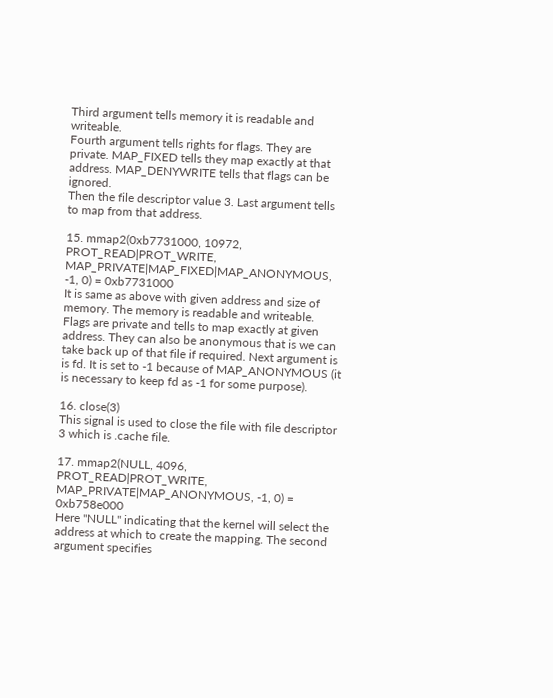Third argument tells memory it is readable and writeable.
Fourth argument tells rights for flags. They are private. MAP_FIXED tells they map exactly at that address. MAP_DENYWRITE tells that flags can be ignored.
Then the file descriptor value 3. Last argument tells to map from that address.

15. mmap2(0xb7731000, 10972, PROT_READ|PROT_WRITE, MAP_PRIVATE|MAP_FIXED|MAP_ANONYMOUS, -1, 0) = 0xb7731000
It is same as above with given address and size of memory. The memory is readable and writeable. Flags are private and tells to map exactly at given address. They can also be anonymous that is we can take back up of that file if required. Next argument is is fd. It is set to -1 because of MAP_ANONYMOUS (it is necessary to keep fd as -1 for some purpose).

16. close(3)
This signal is used to close the file with file descriptor 3 which is .cache file.

17. mmap2(NULL, 4096, PROT_READ|PROT_WRITE, MAP_PRIVATE|MAP_ANONYMOUS, -1, 0) = 0xb758e000
Here "NULL" indicating that the kernel will select the address at which to create the mapping. The second argument specifies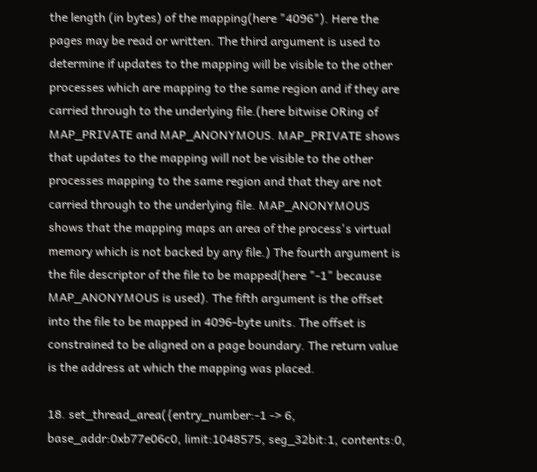the length (in bytes) of the mapping(here "4096"). Here the pages may be read or written. The third argument is used to determine if updates to the mapping will be visible to the other processes which are mapping to the same region and if they are carried through to the underlying file.(here bitwise ORing of MAP_PRIVATE and MAP_ANONYMOUS. MAP_PRIVATE shows that updates to the mapping will not be visible to the other processes mapping to the same region and that they are not carried through to the underlying file. MAP_ANONYMOUS shows that the mapping maps an area of the process's virtual memory which is not backed by any file.) The fourth argument is the file descriptor of the file to be mapped(here "-1" because MAP_ANONYMOUS is used). The fifth argument is the offset into the file to be mapped in 4096-byte units. The offset is constrained to be aligned on a page boundary. The return value is the address at which the mapping was placed.

18. set_thread_area({entry_number:-1 -> 6, base_addr:0xb77e06c0, limit:1048575, seg_32bit:1, contents:0,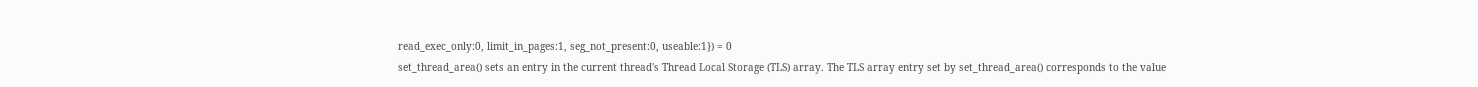read_exec_only:0, limit_in_pages:1, seg_not_present:0, useable:1}) = 0
set_thread_area() sets an entry in the current thread's Thread Local Storage (TLS) array. The TLS array entry set by set_thread_area() corresponds to the value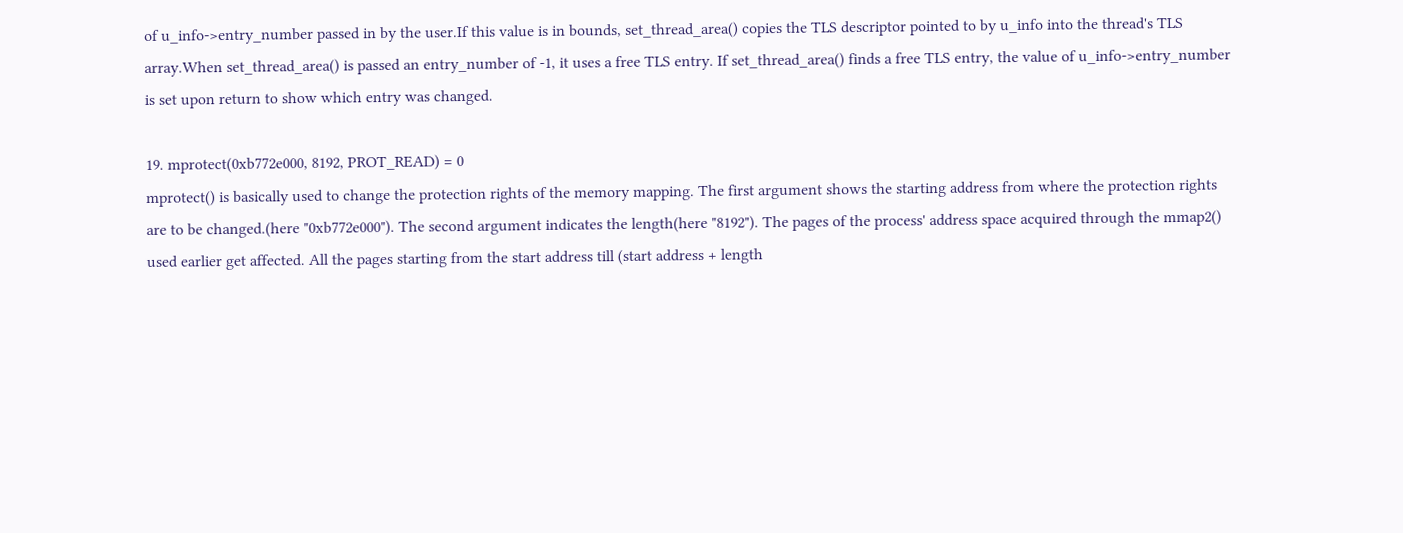of u_info->entry_number passed in by the user.If this value is in bounds, set_thread_area() copies the TLS descriptor pointed to by u_info into the thread's TLS array.When set_thread_area() is passed an entry_number of -1, it uses a free TLS entry. If set_thread_area() finds a free TLS entry, the value of u_info->entry_number is set upon return to show which entry was changed.

19. mprotect(0xb772e000, 8192, PROT_READ) = 0
mprotect() is basically used to change the protection rights of the memory mapping. The first argument shows the starting address from where the protection rights are to be changed.(here "0xb772e000"). The second argument indicates the length(here "8192"). The pages of the process' address space acquired through the mmap2() used earlier get affected. All the pages starting from the start address till (start address + length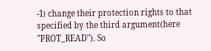-1) change their protection rights to that specified by the third argument(here "PROT_READ"). So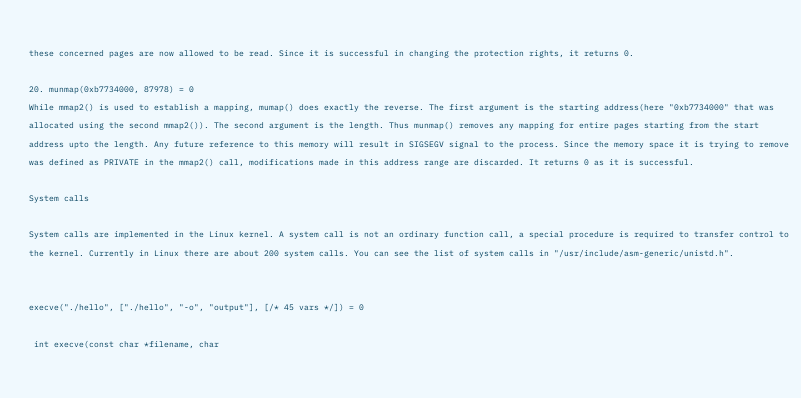these concerned pages are now allowed to be read. Since it is successful in changing the protection rights, it returns 0.

20. munmap(0xb7734000, 87978) = 0
While mmap2() is used to establish a mapping, mumap() does exactly the reverse. The first argument is the starting address(here "0xb7734000" that was allocated using the second mmap2()). The second argument is the length. Thus munmap() removes any mapping for entire pages starting from the start address upto the length. Any future reference to this memory will result in SIGSEGV signal to the process. Since the memory space it is trying to remove was defined as PRIVATE in the mmap2() call, modifications made in this address range are discarded. It returns 0 as it is successful.

System calls

System calls are implemented in the Linux kernel. A system call is not an ordinary function call, a special procedure is required to transfer control to the kernel. Currently in Linux there are about 200 system calls. You can see the list of system calls in "/usr/include/asm-generic/unistd.h".


execve("./hello", ["./hello", "-o", "output"], [/* 45 vars */]) = 0

 int execve(const char *filename, char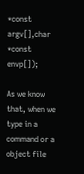*const argv[],char *const envp[]);

As we know that, when we type in a command or a object file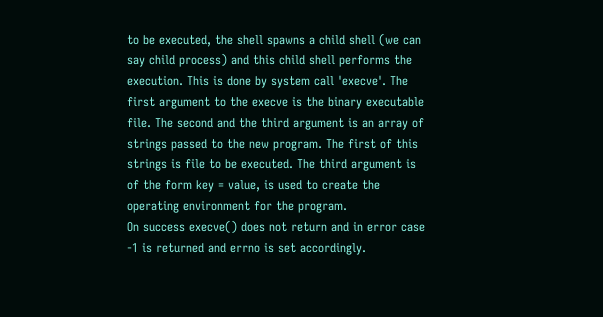to be executed, the shell spawns a child shell (we can say child process) and this child shell performs the execution. This is done by system call 'execve'. The first argument to the execve is the binary executable file. The second and the third argument is an array of strings passed to the new program. The first of this strings is file to be executed. The third argument is of the form key = value, is used to create the operating environment for the program.
On success execve() does not return and in error case -1 is returned and errno is set accordingly.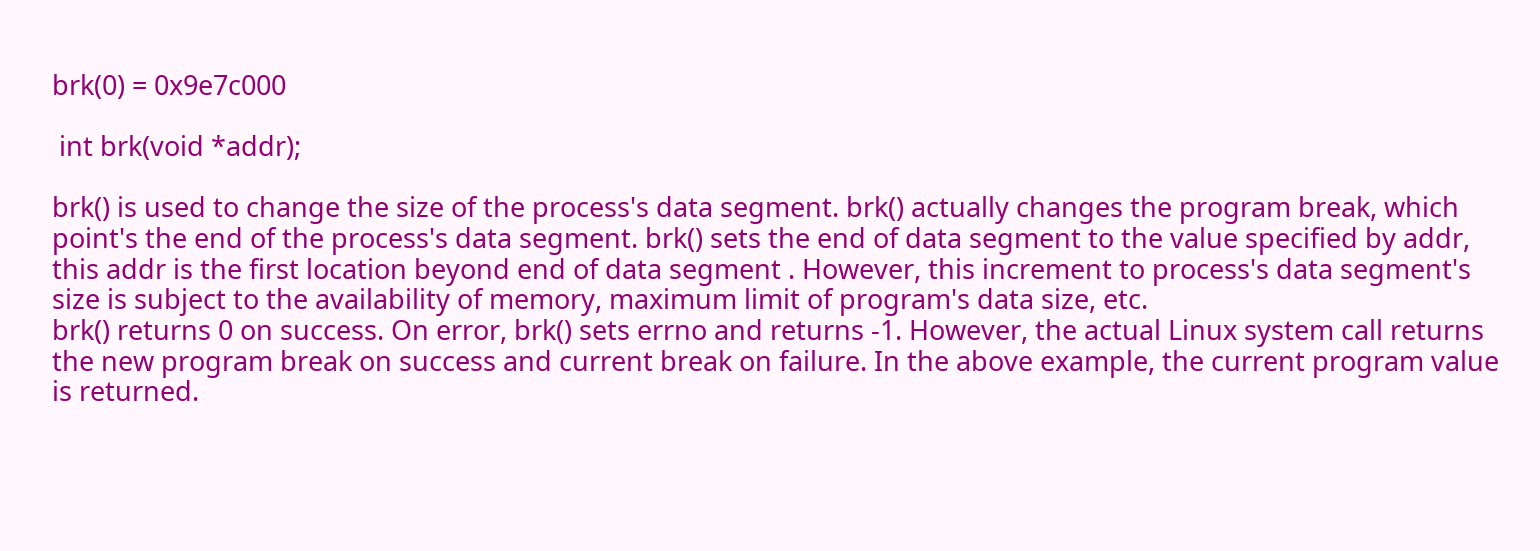brk(0) = 0x9e7c000

 int brk(void *addr);

brk() is used to change the size of the process's data segment. brk() actually changes the program break, which point's the end of the process's data segment. brk() sets the end of data segment to the value specified by addr, this addr is the first location beyond end of data segment . However, this increment to process's data segment's size is subject to the availability of memory, maximum limit of program's data size, etc.
brk() returns 0 on success. On error, brk() sets errno and returns -1. However, the actual Linux system call returns the new program break on success and current break on failure. In the above example, the current program value is returned.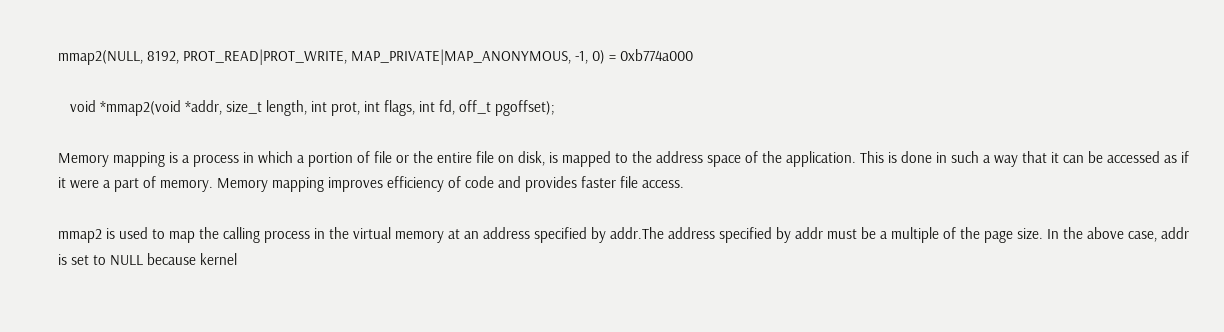mmap2(NULL, 8192, PROT_READ|PROT_WRITE, MAP_PRIVATE|MAP_ANONYMOUS, -1, 0) = 0xb774a000

   void *mmap2(void *addr, size_t length, int prot, int flags, int fd, off_t pgoffset);

Memory mapping is a process in which a portion of file or the entire file on disk, is mapped to the address space of the application. This is done in such a way that it can be accessed as if it were a part of memory. Memory mapping improves efficiency of code and provides faster file access.

mmap2 is used to map the calling process in the virtual memory at an address specified by addr.The address specified by addr must be a multiple of the page size. In the above case, addr is set to NULL because kernel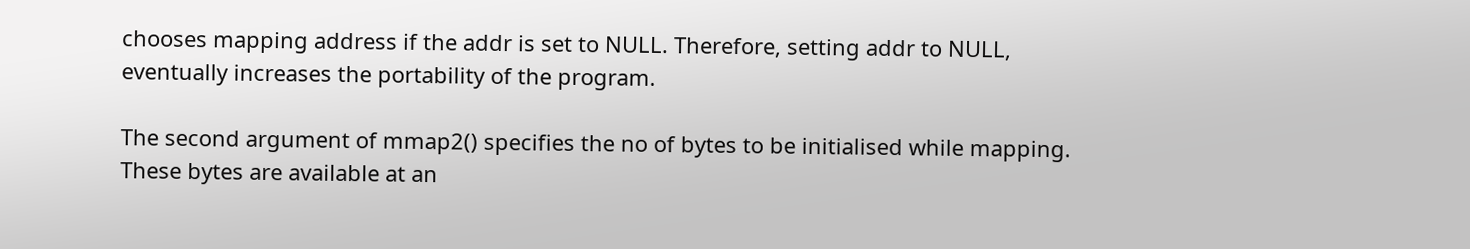chooses mapping address if the addr is set to NULL. Therefore, setting addr to NULL, eventually increases the portability of the program.

The second argument of mmap2() specifies the no of bytes to be initialised while mapping. These bytes are available at an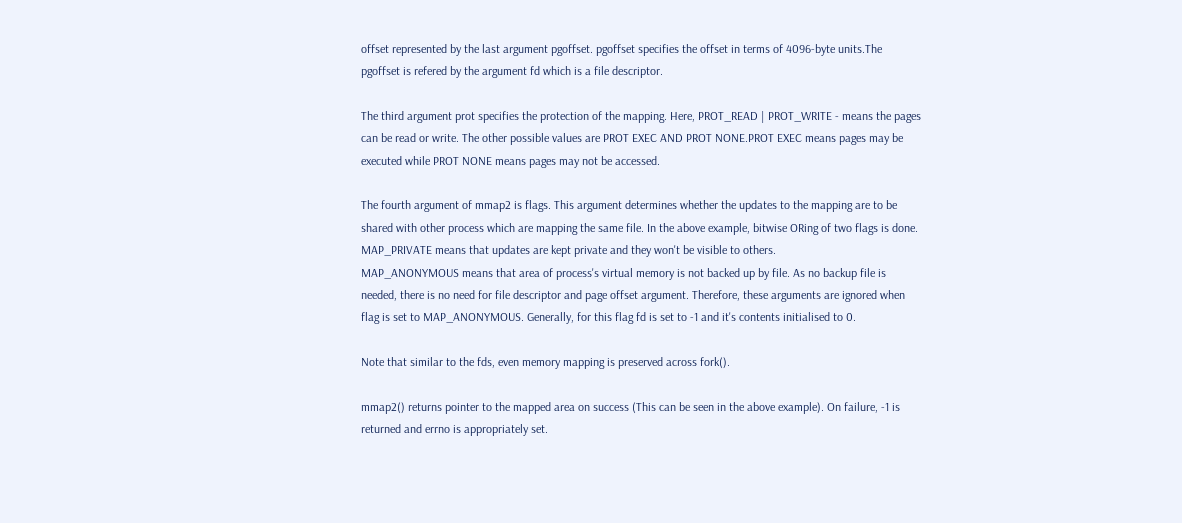offset represented by the last argument pgoffset. pgoffset specifies the offset in terms of 4096-byte units.The pgoffset is refered by the argument fd which is a file descriptor.

The third argument prot specifies the protection of the mapping. Here, PROT_READ | PROT_WRITE - means the pages can be read or write. The other possible values are PROT EXEC AND PROT NONE.PROT EXEC means pages may be executed while PROT NONE means pages may not be accessed.

The fourth argument of mmap2 is flags. This argument determines whether the updates to the mapping are to be shared with other process which are mapping the same file. In the above example, bitwise ORing of two flags is done.
MAP_PRIVATE means that updates are kept private and they won't be visible to others.
MAP_ANONYMOUS means that area of process's virtual memory is not backed up by file. As no backup file is needed, there is no need for file descriptor and page offset argument. Therefore, these arguments are ignored when flag is set to MAP_ANONYMOUS. Generally, for this flag fd is set to -1 and it's contents initialised to 0.

Note that similar to the fds, even memory mapping is preserved across fork().

mmap2() returns pointer to the mapped area on success (This can be seen in the above example). On failure, -1 is returned and errno is appropriately set.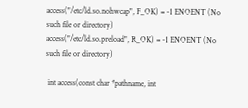access("/etc/ld.so.nohwcap", F_OK) = -1 ENOENT (No such file or directory)
access("/etc/ld.so.preload", R_OK) = -1 ENOENT (No such file or directory)

 int access(const char *pathname, int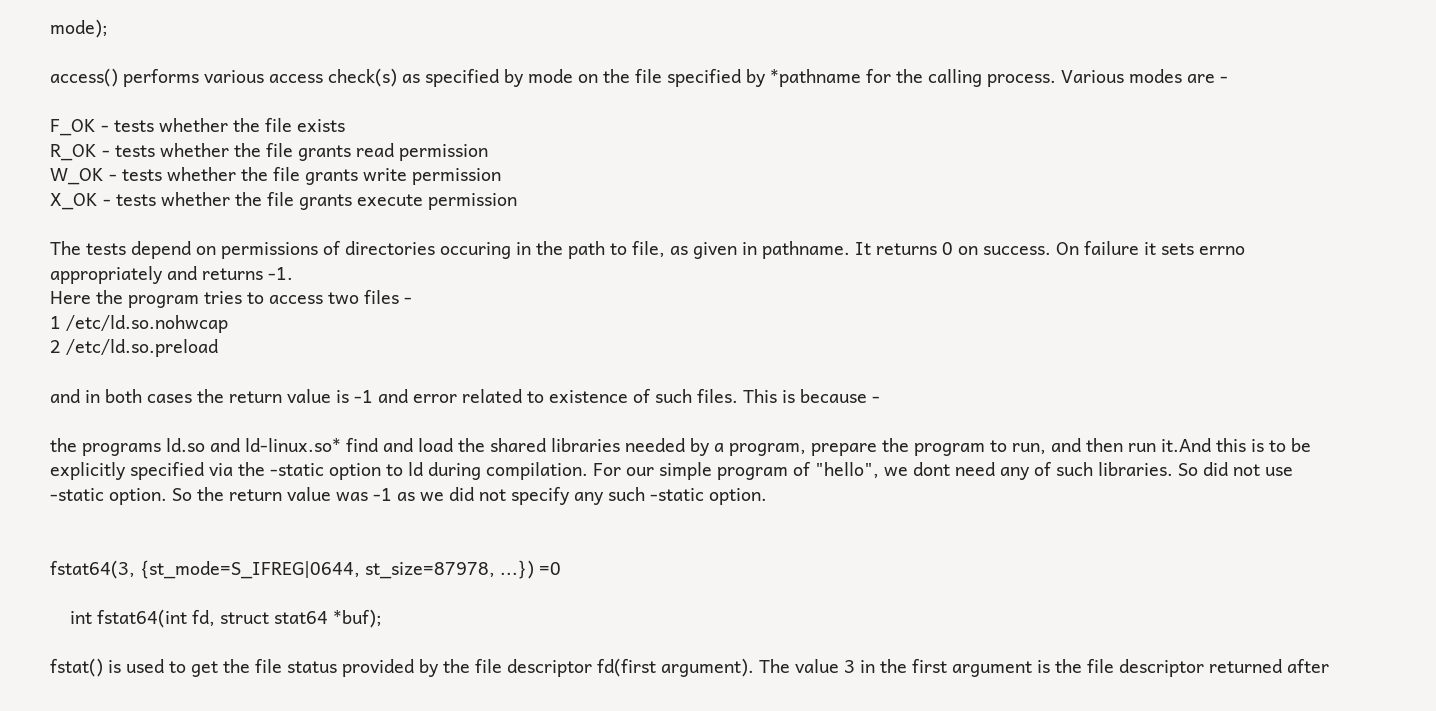mode);

access() performs various access check(s) as specified by mode on the file specified by *pathname for the calling process. Various modes are -

F_OK - tests whether the file exists
R_OK - tests whether the file grants read permission
W_OK - tests whether the file grants write permission
X_OK - tests whether the file grants execute permission

The tests depend on permissions of directories occuring in the path to file, as given in pathname. It returns 0 on success. On failure it sets errno appropriately and returns -1.
Here the program tries to access two files -
1 /etc/ld.so.nohwcap
2 /etc/ld.so.preload

and in both cases the return value is -1 and error related to existence of such files. This is because -

the programs ld.so and ld-linux.so* find and load the shared libraries needed by a program, prepare the program to run, and then run it.And this is to be explicitly specified via the -static option to ld during compilation. For our simple program of "hello", we dont need any of such libraries. So did not use -static option. So the return value was -1 as we did not specify any such -static option.


fstat64(3, {st_mode=S_IFREG|0644, st_size=87978, ...}) =0

    int fstat64(int fd, struct stat64 *buf);

fstat() is used to get the file status provided by the file descriptor fd(first argument). The value 3 in the first argument is the file descriptor returned after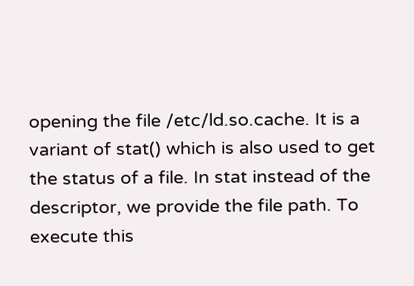opening the file /etc/ld.so.cache. It is a variant of stat() which is also used to get the status of a file. In stat instead of the descriptor, we provide the file path. To execute this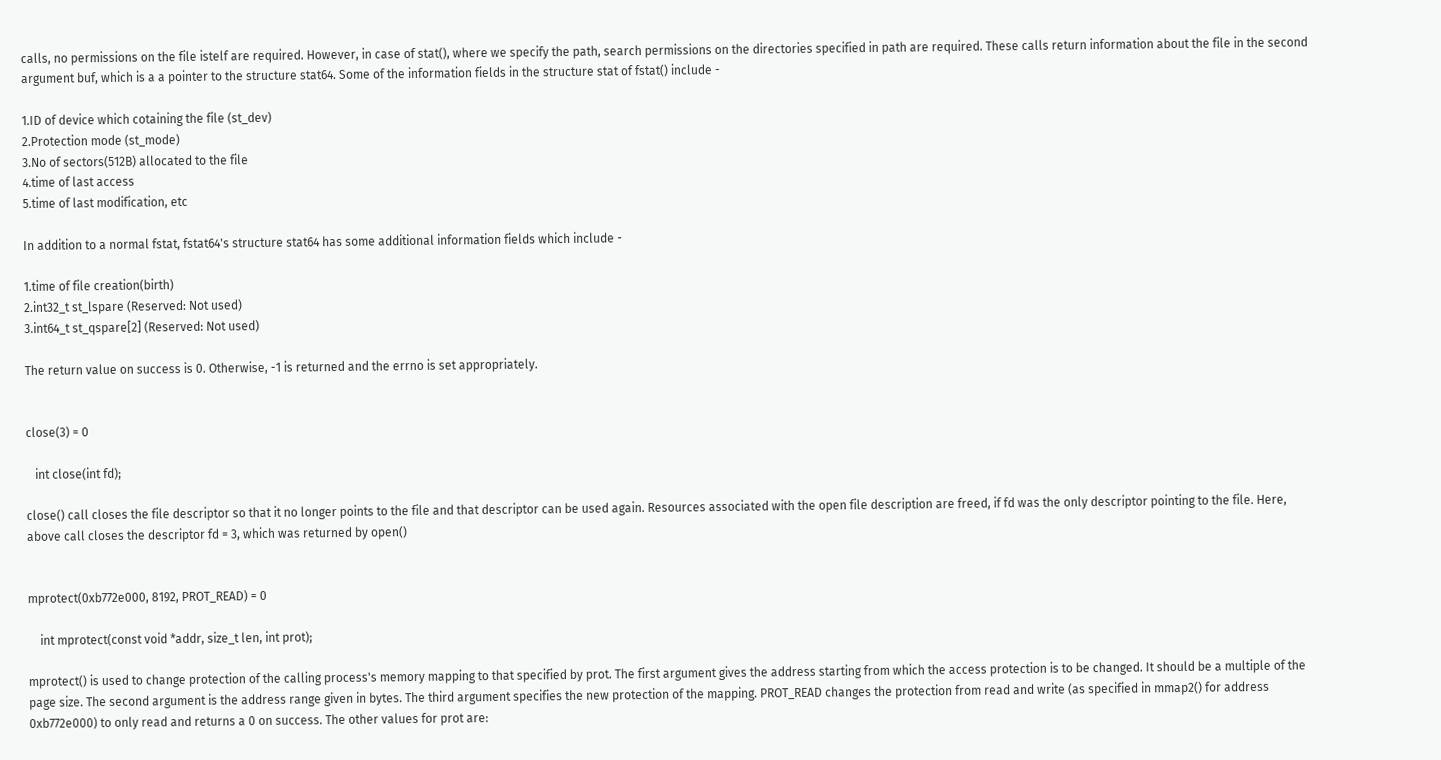calls, no permissions on the file istelf are required. However, in case of stat(), where we specify the path, search permissions on the directories specified in path are required. These calls return information about the file in the second argument buf, which is a a pointer to the structure stat64. Some of the information fields in the structure stat of fstat() include -

1.ID of device which cotaining the file (st_dev)
2.Protection mode (st_mode)
3.No of sectors(512B) allocated to the file
4.time of last access
5.time of last modification, etc

In addition to a normal fstat, fstat64's structure stat64 has some additional information fields which include -

1.time of file creation(birth)
2.int32_t st_lspare (Reserved: Not used)
3.int64_t st_qspare[2] (Reserved: Not used)

The return value on success is 0. Otherwise, -1 is returned and the errno is set appropriately.


close(3) = 0

   int close(int fd);

close() call closes the file descriptor so that it no longer points to the file and that descriptor can be used again. Resources associated with the open file description are freed, if fd was the only descriptor pointing to the file. Here, above call closes the descriptor fd = 3, which was returned by open()


mprotect(0xb772e000, 8192, PROT_READ) = 0

    int mprotect(const void *addr, size_t len, int prot);

mprotect() is used to change protection of the calling process's memory mapping to that specified by prot. The first argument gives the address starting from which the access protection is to be changed. It should be a multiple of the page size. The second argument is the address range given in bytes. The third argument specifies the new protection of the mapping. PROT_READ changes the protection from read and write (as specified in mmap2() for address 0xb772e000) to only read and returns a 0 on success. The other values for prot are: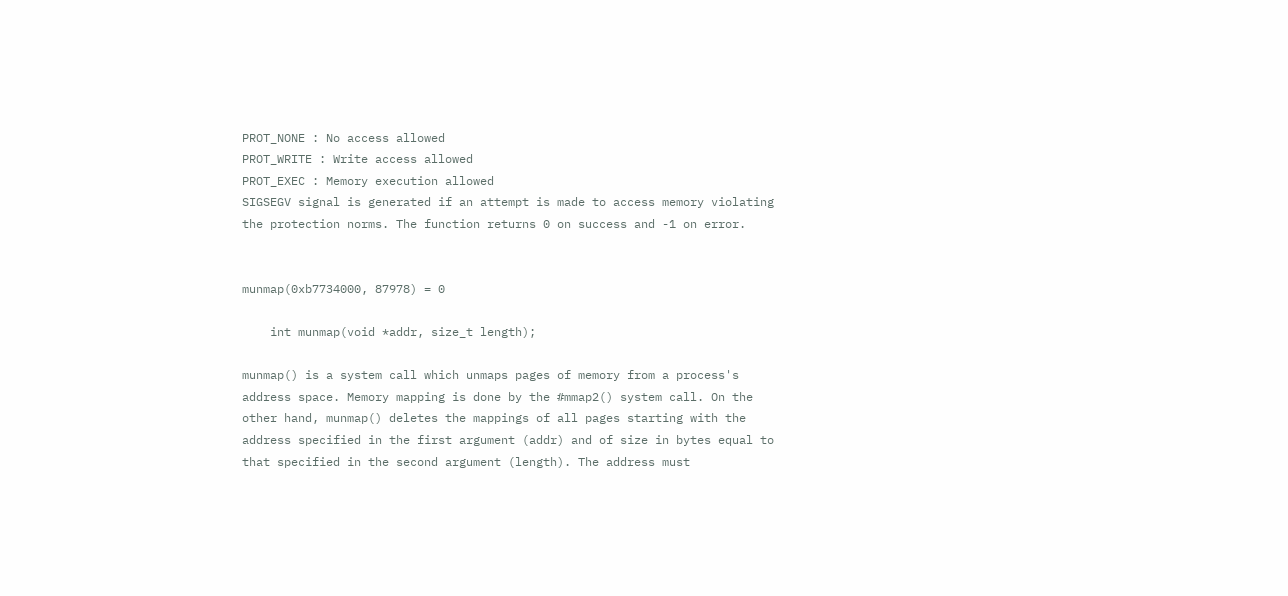PROT_NONE : No access allowed
PROT_WRITE : Write access allowed
PROT_EXEC : Memory execution allowed
SIGSEGV signal is generated if an attempt is made to access memory violating the protection norms. The function returns 0 on success and -1 on error.


munmap(0xb7734000, 87978) = 0

    int munmap(void *addr, size_t length);

munmap() is a system call which unmaps pages of memory from a process's address space. Memory mapping is done by the #mmap2() system call. On the other hand, munmap() deletes the mappings of all pages starting with the address specified in the first argument (addr) and of size in bytes equal to that specified in the second argument (length). The address must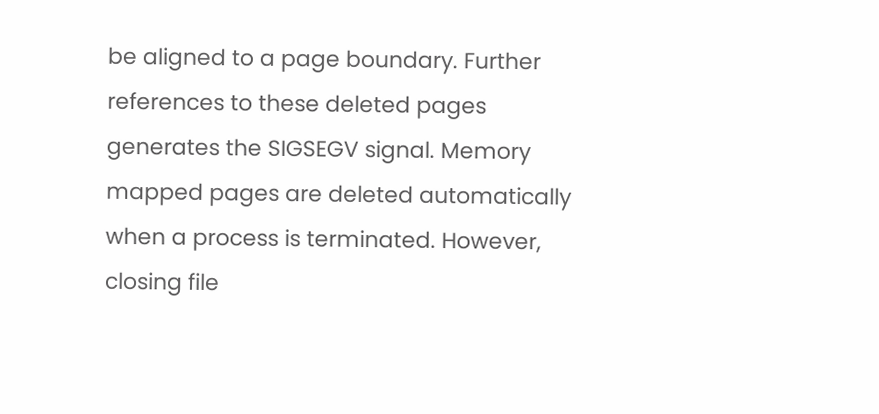be aligned to a page boundary. Further references to these deleted pages generates the SIGSEGV signal. Memory mapped pages are deleted automatically when a process is terminated. However, closing file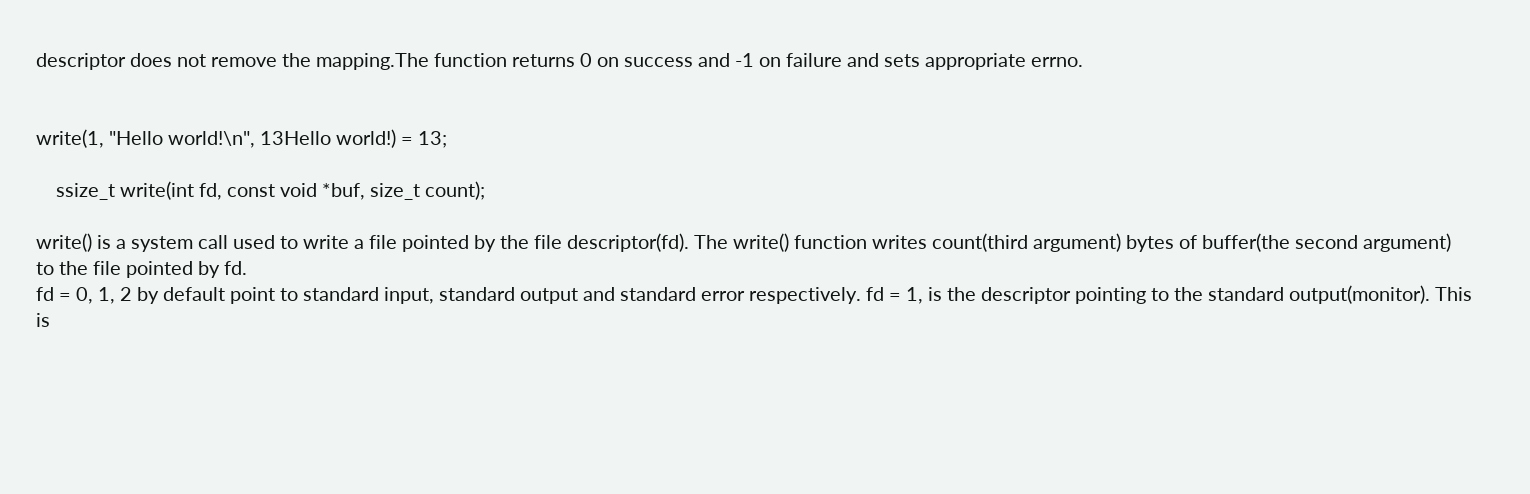descriptor does not remove the mapping.The function returns 0 on success and -1 on failure and sets appropriate errno.


write(1, "Hello world!\n", 13Hello world!) = 13;

    ssize_t write(int fd, const void *buf, size_t count);

write() is a system call used to write a file pointed by the file descriptor(fd). The write() function writes count(third argument) bytes of buffer(the second argument) to the file pointed by fd.
fd = 0, 1, 2 by default point to standard input, standard output and standard error respectively. fd = 1, is the descriptor pointing to the standard output(monitor). This is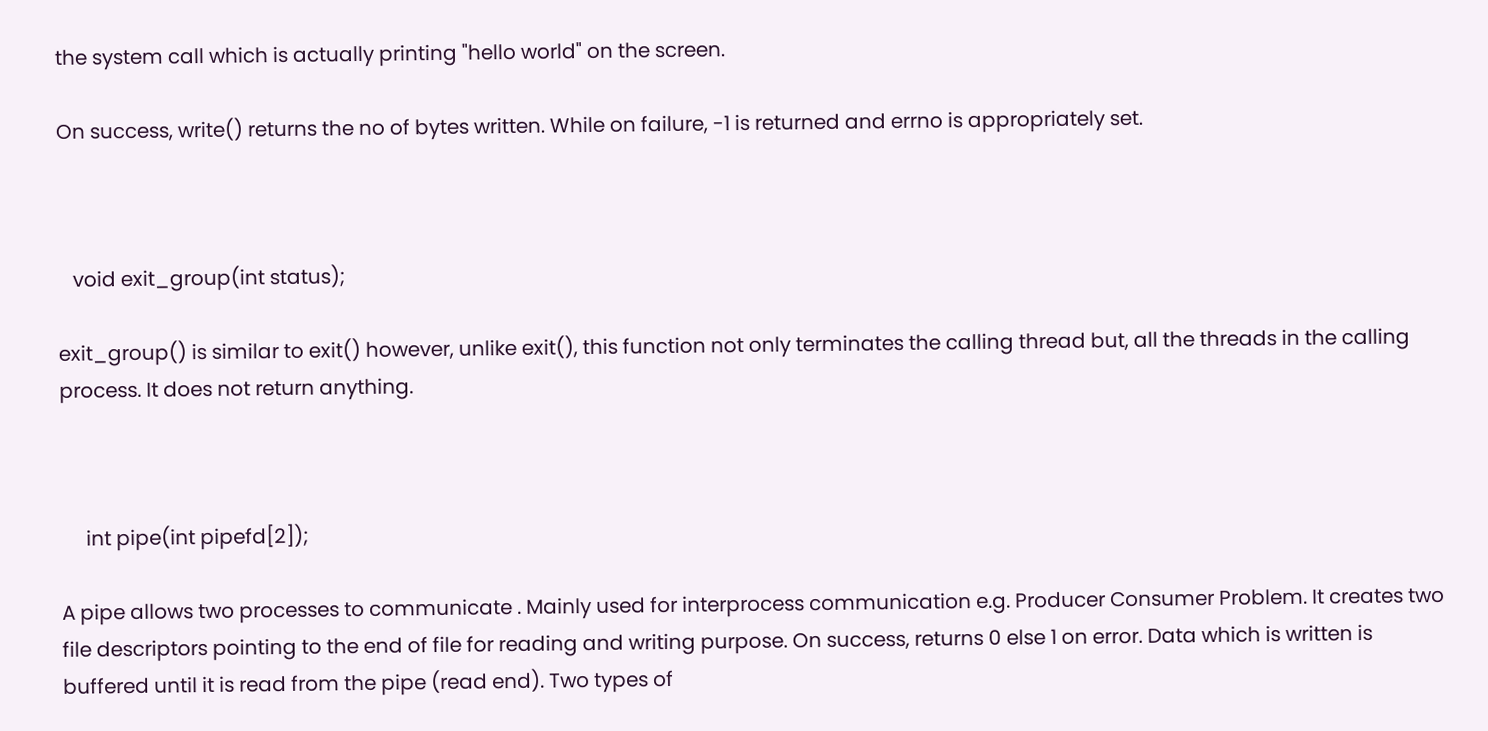the system call which is actually printing "hello world" on the screen.

On success, write() returns the no of bytes written. While on failure, -1 is returned and errno is appropriately set.



   void exit_group(int status);

exit_group() is similar to exit() however, unlike exit(), this function not only terminates the calling thread but, all the threads in the calling process. It does not return anything.



     int pipe(int pipefd[2]);

A pipe allows two processes to communicate . Mainly used for interprocess communication e.g. Producer Consumer Problem. It creates two file descriptors pointing to the end of file for reading and writing purpose. On success, returns 0 else 1 on error. Data which is written is buffered until it is read from the pipe (read end). Two types of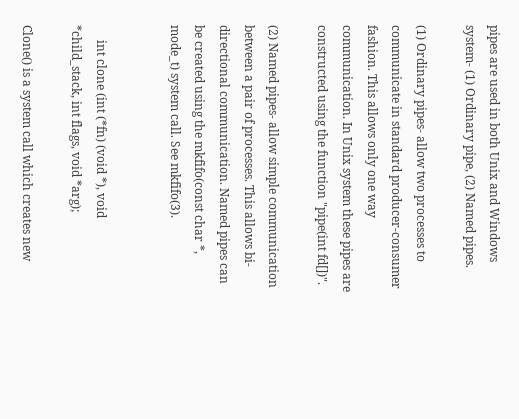pipes are used in both Unix and Windows system- (1) Ordinary pipe, (2) Named pipes.

(1) Ordinary pipes- allow two processes to communicate in standard producer-consumer fashion. This allows only one way communication. In Unix system these pipes are constructed using the function "pipe(int fd[])".

(2) Named pipes- allow simple communication between a pair of processes. This allows bi-directional communication. Named pipes can be created using the mkfifo(const char *, mode_t) system call. See mkfifo(3).


     int clone (int (*fn) (void *), void *child_stack, int flags, void *arg);

Clone() is a system call which creates new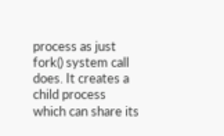process as just fork() system call does. It creates a child process which can share its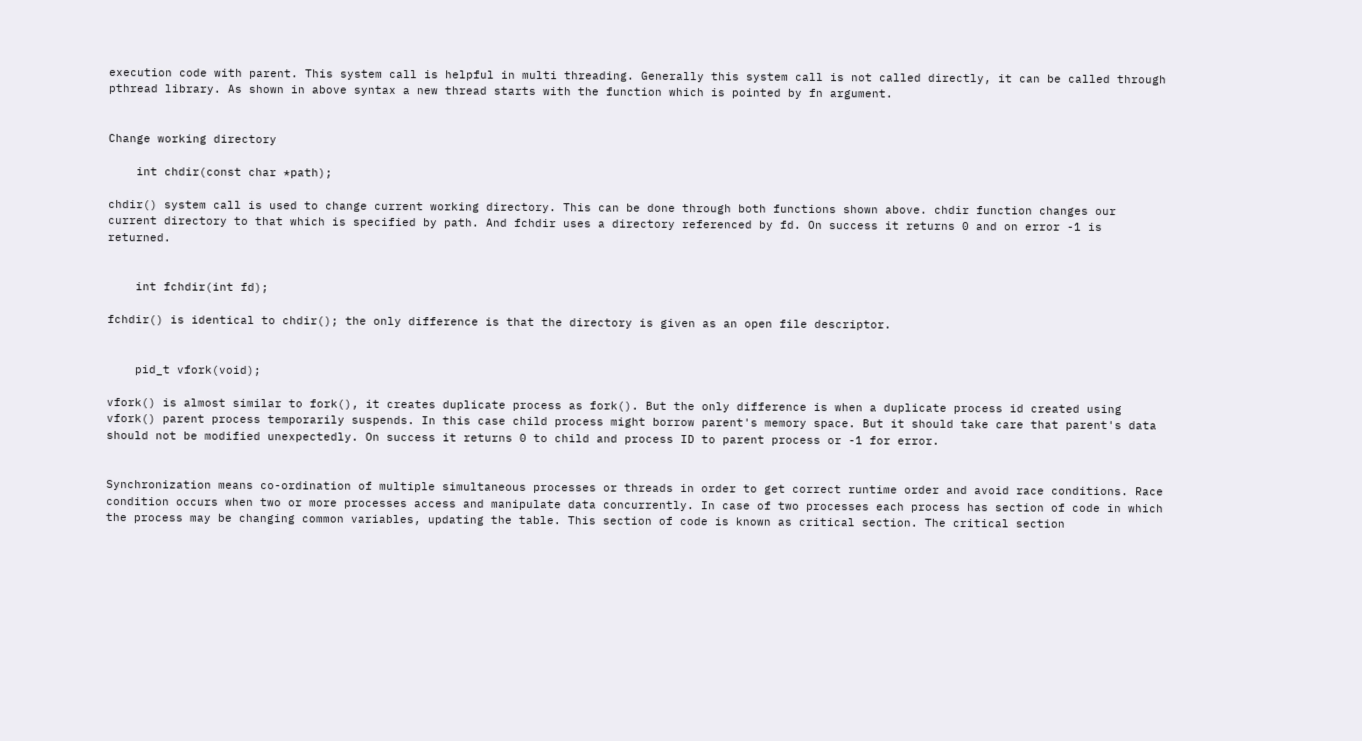execution code with parent. This system call is helpful in multi threading. Generally this system call is not called directly, it can be called through pthread library. As shown in above syntax a new thread starts with the function which is pointed by fn argument.


Change working directory

    int chdir(const char *path);

chdir() system call is used to change current working directory. This can be done through both functions shown above. chdir function changes our current directory to that which is specified by path. And fchdir uses a directory referenced by fd. On success it returns 0 and on error -1 is returned.


    int fchdir(int fd);

fchdir() is identical to chdir(); the only difference is that the directory is given as an open file descriptor.


    pid_t vfork(void);

vfork() is almost similar to fork(), it creates duplicate process as fork(). But the only difference is when a duplicate process id created using vfork() parent process temporarily suspends. In this case child process might borrow parent's memory space. But it should take care that parent's data should not be modified unexpectedly. On success it returns 0 to child and process ID to parent process or -1 for error.


Synchronization means co-ordination of multiple simultaneous processes or threads in order to get correct runtime order and avoid race conditions. Race condition occurs when two or more processes access and manipulate data concurrently. In case of two processes each process has section of code in which the process may be changing common variables, updating the table. This section of code is known as critical section. The critical section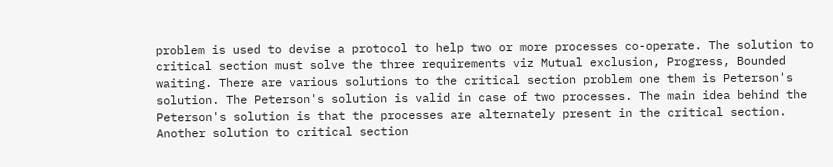problem is used to devise a protocol to help two or more processes co-operate. The solution to critical section must solve the three requirements viz Mutual exclusion, Progress, Bounded waiting. There are various solutions to the critical section problem one them is Peterson's solution. The Peterson's solution is valid in case of two processes. The main idea behind the Peterson's solution is that the processes are alternately present in the critical section. Another solution to critical section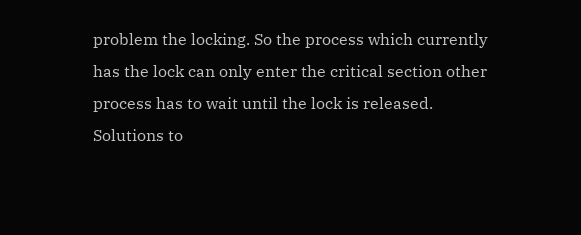problem the locking. So the process which currently has the lock can only enter the critical section other process has to wait until the lock is released. Solutions to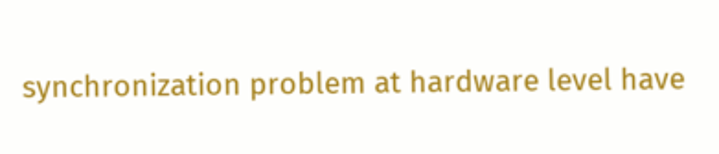synchronization problem at hardware level have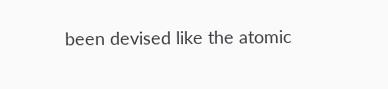been devised like the atomic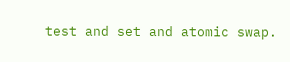test and set and atomic swap.